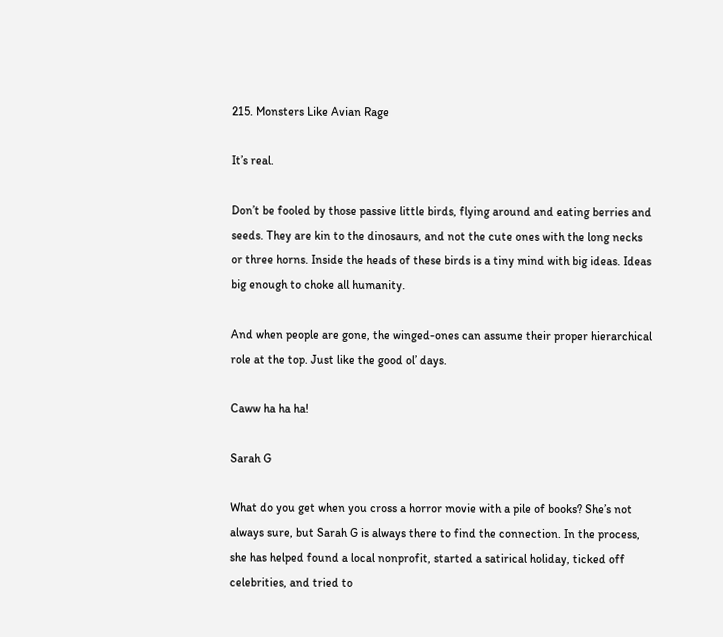215. Monsters Like Avian Rage

It’s real.

Don’t be fooled by those passive little birds, flying around and eating berries and seeds. They are kin to the dinosaurs, and not the cute ones with the long necks or three horns. Inside the heads of these birds is a tiny mind with big ideas. Ideas big enough to choke all humanity.

And when people are gone, the winged-ones can assume their proper hierarchical role at the top. Just like the good ol’ days.

Caww ha ha ha!

Sarah G

What do you get when you cross a horror movie with a pile of books? She’s not always sure, but Sarah G is always there to find the connection. In the process, she has helped found a local nonprofit, started a satirical holiday, ticked off celebrities, and tried to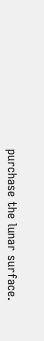purchase the lunar surface.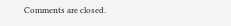Comments are closed.